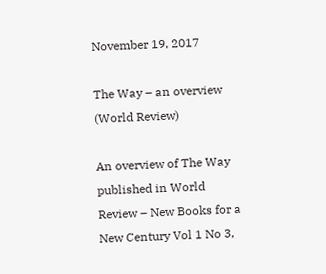November 19, 2017

The Way – an overview (World Review)

An overview of The Way published in World Review – New Books for a New Century Vol 1 No 3,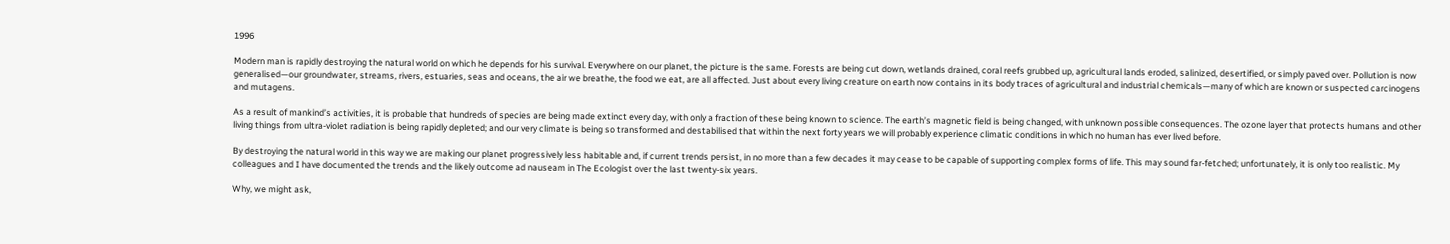1996

Modern man is rapidly destroying the natural world on which he depends for his survival. Everywhere on our planet, the picture is the same. Forests are being cut down, wetlands drained, coral reefs grubbed up, agricultural lands eroded, salinized, desertified, or simply paved over. Pollution is now generalised—our groundwater, streams, rivers, estuaries, seas and oceans, the air we breathe, the food we eat, are all affected. Just about every living creature on earth now contains in its body traces of agricultural and industrial chemicals—many of which are known or suspected carcinogens and mutagens.

As a result of mankind’s activities, it is probable that hundreds of species are being made extinct every day, with only a fraction of these being known to science. The earth’s magnetic field is being changed, with unknown possible consequences. The ozone layer that protects humans and other living things from ultra-violet radiation is being rapidly depleted; and our very climate is being so transformed and destabilised that within the next forty years we will probably experience climatic conditions in which no human has ever lived before.

By destroying the natural world in this way we are making our planet progressively less habitable and, if current trends persist, in no more than a few decades it may cease to be capable of supporting complex forms of life. This may sound far-fetched; unfortunately, it is only too realistic. My colleagues and I have documented the trends and the likely outcome ad nauseam in The Ecologist over the last twenty-six years.

Why, we might ask,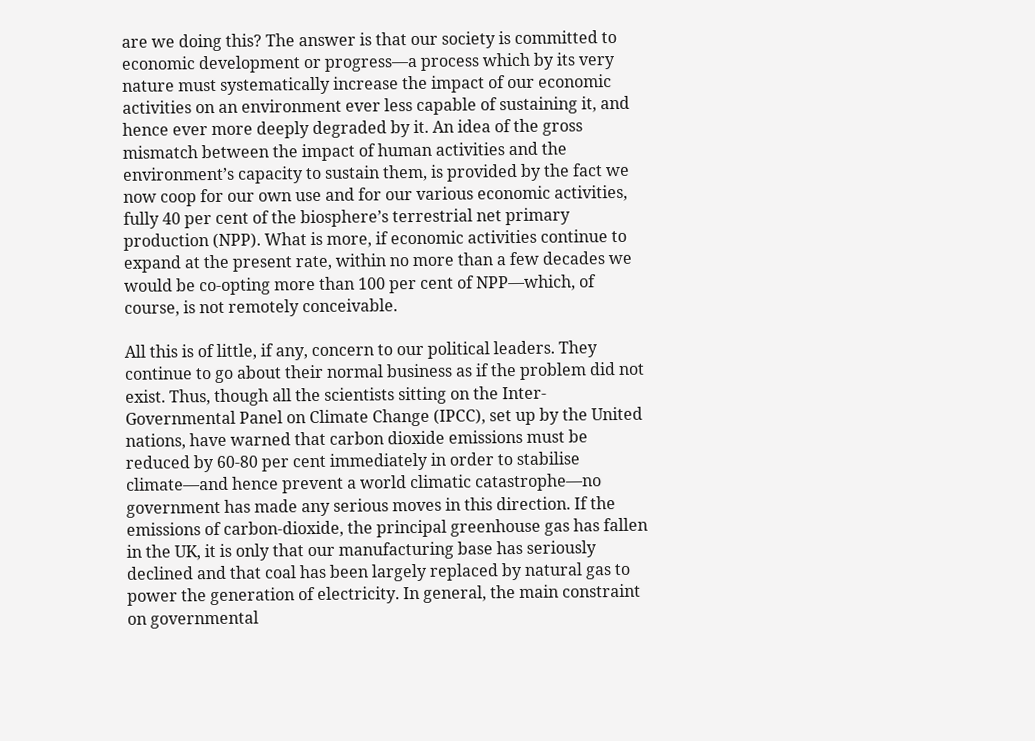are we doing this? The answer is that our society is committed to economic development or progress—a process which by its very nature must systematically increase the impact of our economic activities on an environment ever less capable of sustaining it, and hence ever more deeply degraded by it. An idea of the gross mismatch between the impact of human activities and the environment’s capacity to sustain them, is provided by the fact we now coop for our own use and for our various economic activities, fully 40 per cent of the biosphere’s terrestrial net primary production (NPP). What is more, if economic activities continue to expand at the present rate, within no more than a few decades we would be co-opting more than 100 per cent of NPP—which, of course, is not remotely conceivable.

All this is of little, if any, concern to our political leaders. They continue to go about their normal business as if the problem did not exist. Thus, though all the scientists sitting on the Inter-Governmental Panel on Climate Change (IPCC), set up by the United nations, have warned that carbon dioxide emissions must be reduced by 60-80 per cent immediately in order to stabilise climate—and hence prevent a world climatic catastrophe—no government has made any serious moves in this direction. If the emissions of carbon-dioxide, the principal greenhouse gas has fallen in the UK, it is only that our manufacturing base has seriously declined and that coal has been largely replaced by natural gas to power the generation of electricity. In general, the main constraint on governmental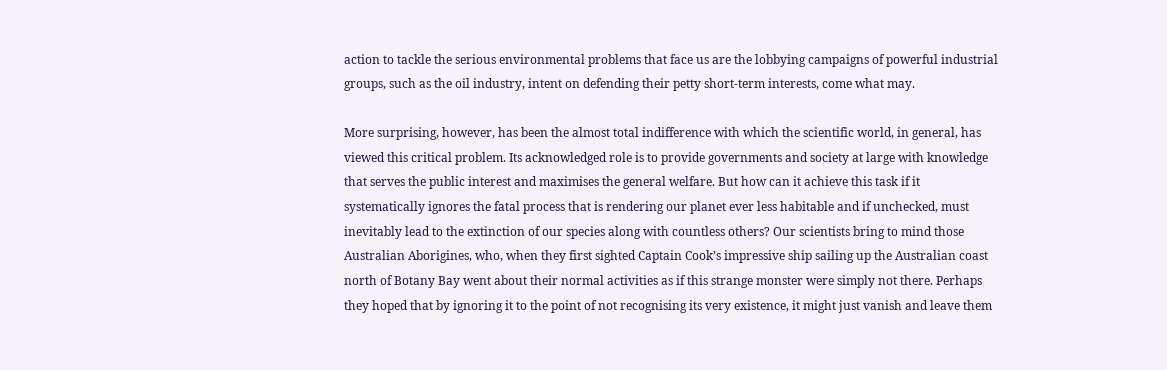action to tackle the serious environmental problems that face us are the lobbying campaigns of powerful industrial groups, such as the oil industry, intent on defending their petty short-term interests, come what may.

More surprising, however, has been the almost total indifference with which the scientific world, in general, has viewed this critical problem. Its acknowledged role is to provide governments and society at large with knowledge that serves the public interest and maximises the general welfare. But how can it achieve this task if it systematically ignores the fatal process that is rendering our planet ever less habitable and if unchecked, must inevitably lead to the extinction of our species along with countless others? Our scientists bring to mind those Australian Aborigines, who, when they first sighted Captain Cook’s impressive ship sailing up the Australian coast north of Botany Bay went about their normal activities as if this strange monster were simply not there. Perhaps they hoped that by ignoring it to the point of not recognising its very existence, it might just vanish and leave them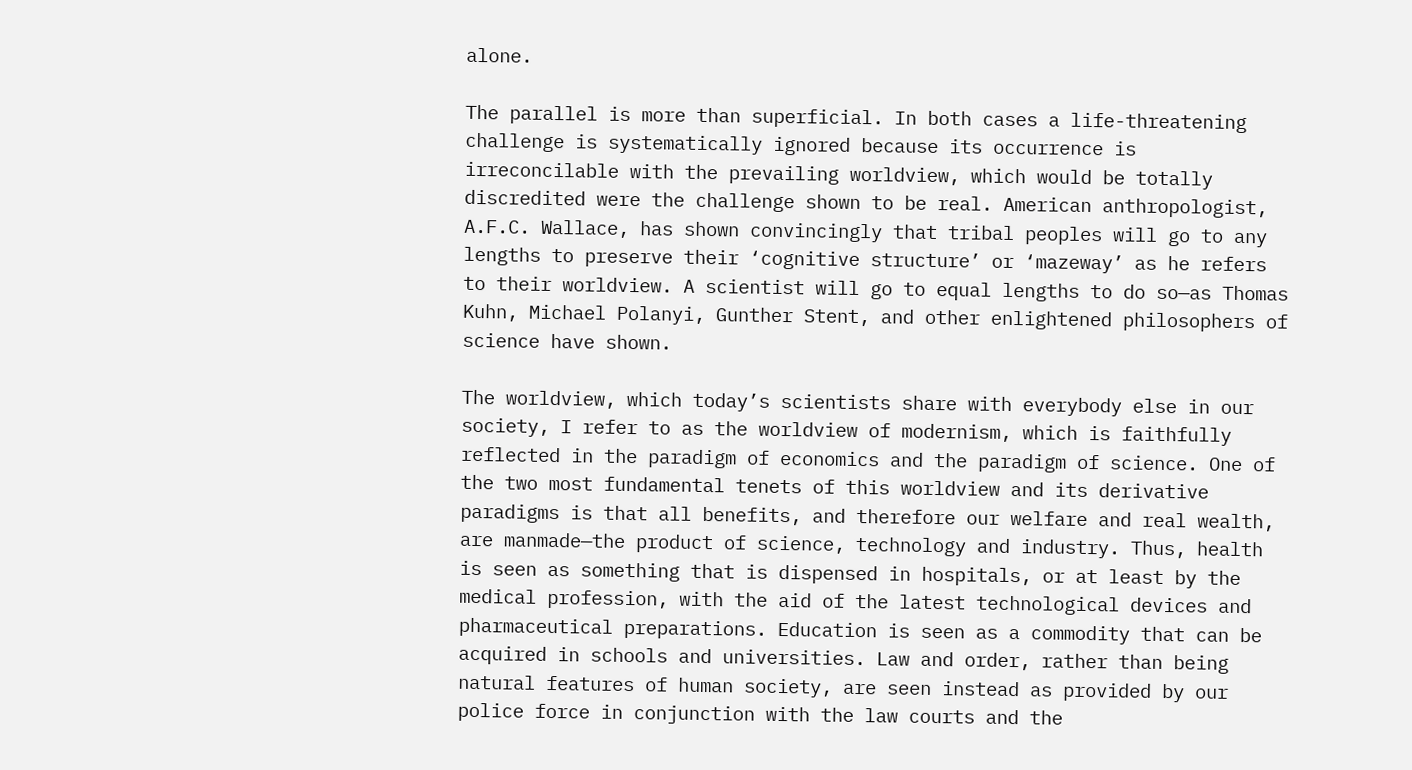alone.

The parallel is more than superficial. In both cases a life-threatening challenge is systematically ignored because its occurrence is irreconcilable with the prevailing worldview, which would be totally discredited were the challenge shown to be real. American anthropologist, A.F.C. Wallace, has shown convincingly that tribal peoples will go to any lengths to preserve their ‘cognitive structure’ or ‘mazeway’ as he refers to their worldview. A scientist will go to equal lengths to do so—as Thomas Kuhn, Michael Polanyi, Gunther Stent, and other enlightened philosophers of science have shown.

The worldview, which today’s scientists share with everybody else in our society, I refer to as the worldview of modernism, which is faithfully reflected in the paradigm of economics and the paradigm of science. One of the two most fundamental tenets of this worldview and its derivative paradigms is that all benefits, and therefore our welfare and real wealth, are manmade—the product of science, technology and industry. Thus, health is seen as something that is dispensed in hospitals, or at least by the medical profession, with the aid of the latest technological devices and pharmaceutical preparations. Education is seen as a commodity that can be acquired in schools and universities. Law and order, rather than being natural features of human society, are seen instead as provided by our police force in conjunction with the law courts and the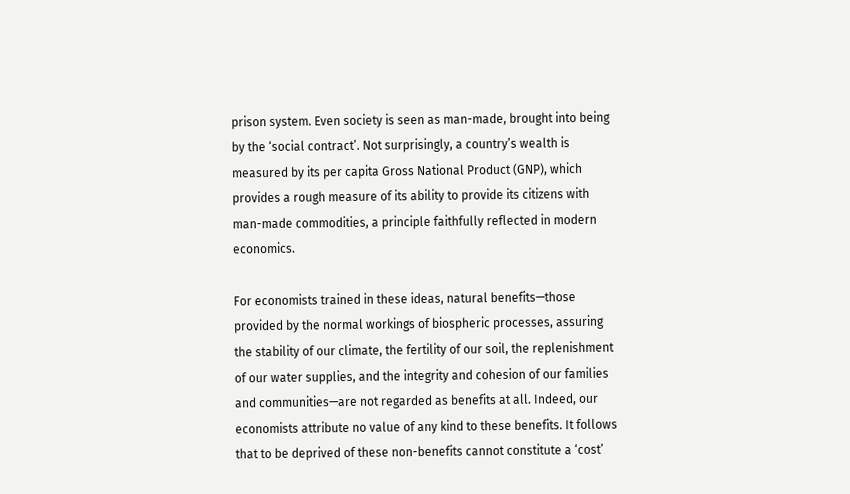prison system. Even society is seen as man-made, brought into being by the ‘social contract’. Not surprisingly, a country’s wealth is measured by its per capita Gross National Product (GNP), which provides a rough measure of its ability to provide its citizens with man-made commodities, a principle faithfully reflected in modern economics.

For economists trained in these ideas, natural benefits—those provided by the normal workings of biospheric processes, assuring the stability of our climate, the fertility of our soil, the replenishment of our water supplies, and the integrity and cohesion of our families and communities—are not regarded as benefits at all. Indeed, our economists attribute no value of any kind to these benefits. It follows that to be deprived of these non-benefits cannot constitute a ‘cost’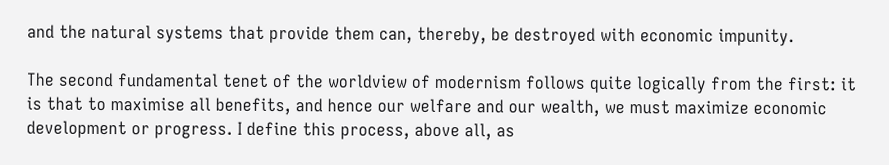and the natural systems that provide them can, thereby, be destroyed with economic impunity.

The second fundamental tenet of the worldview of modernism follows quite logically from the first: it is that to maximise all benefits, and hence our welfare and our wealth, we must maximize economic development or progress. I define this process, above all, as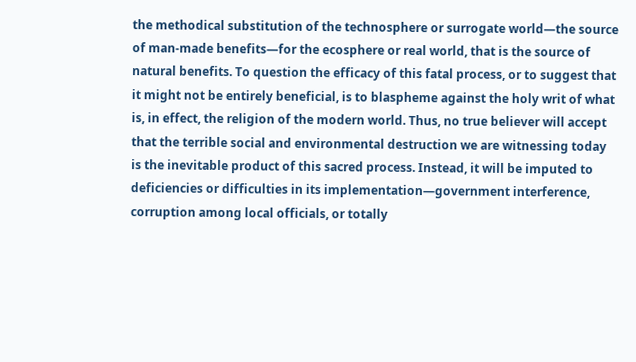the methodical substitution of the technosphere or surrogate world—the source of man-made benefits—for the ecosphere or real world, that is the source of natural benefits. To question the efficacy of this fatal process, or to suggest that it might not be entirely beneficial, is to blaspheme against the holy writ of what is, in effect, the religion of the modern world. Thus, no true believer will accept that the terrible social and environmental destruction we are witnessing today is the inevitable product of this sacred process. Instead, it will be imputed to deficiencies or difficulties in its implementation—government interference, corruption among local officials, or totally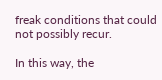freak conditions that could not possibly recur.

In this way, the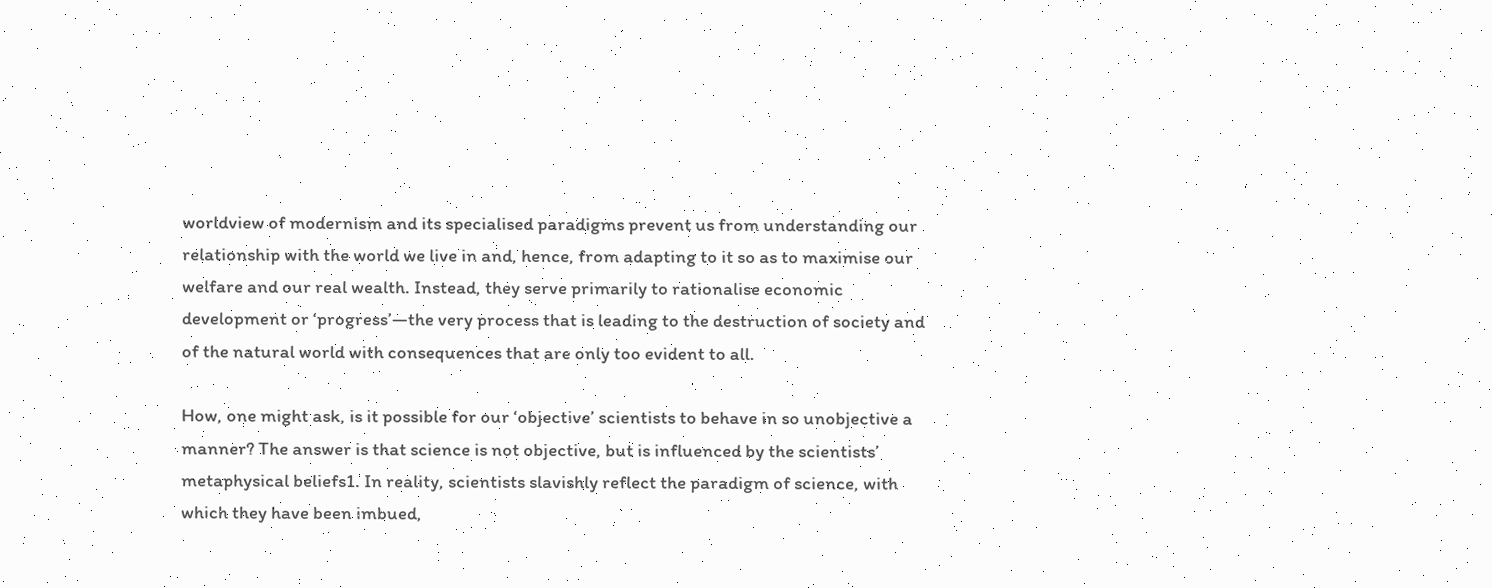worldview of modernism and its specialised paradigms prevent us from understanding our relationship with the world we live in and, hence, from adapting to it so as to maximise our welfare and our real wealth. Instead, they serve primarily to rationalise economic development or ‘progress’—the very process that is leading to the destruction of society and of the natural world with consequences that are only too evident to all.

How, one might ask, is it possible for our ‘objective’ scientists to behave in so unobjective a manner? The answer is that science is not objective, but is influenced by the scientists’ metaphysical beliefs1. In reality, scientists slavishly reflect the paradigm of science, with which they have been imbued,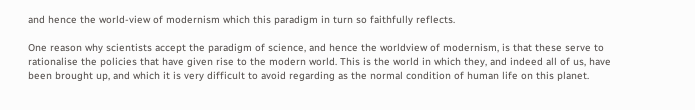and hence the world-view of modernism which this paradigm in turn so faithfully reflects.

One reason why scientists accept the paradigm of science, and hence the worldview of modernism, is that these serve to rationalise the policies that have given rise to the modern world. This is the world in which they, and indeed all of us, have been brought up, and which it is very difficult to avoid regarding as the normal condition of human life on this planet.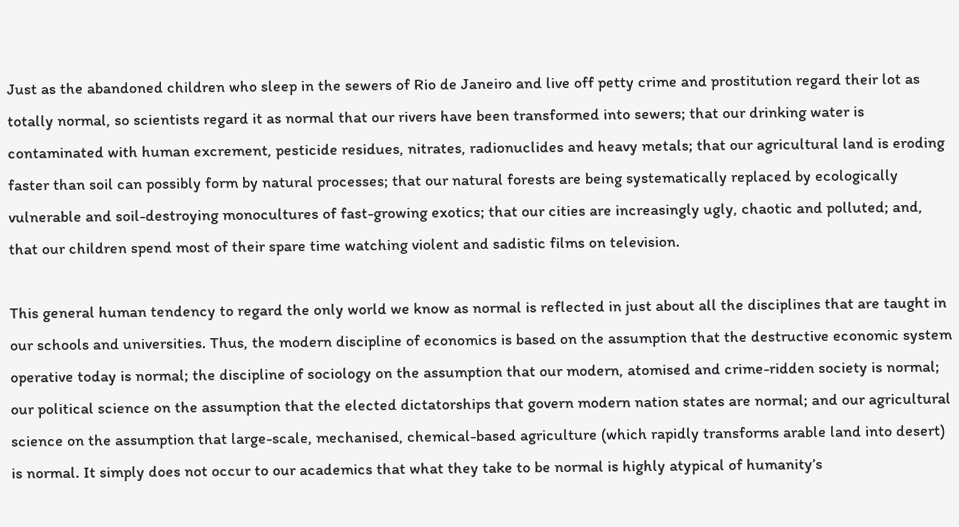Just as the abandoned children who sleep in the sewers of Rio de Janeiro and live off petty crime and prostitution regard their lot as totally normal, so scientists regard it as normal that our rivers have been transformed into sewers; that our drinking water is contaminated with human excrement, pesticide residues, nitrates, radionuclides and heavy metals; that our agricultural land is eroding faster than soil can possibly form by natural processes; that our natural forests are being systematically replaced by ecologically vulnerable and soil-destroying monocultures of fast-growing exotics; that our cities are increasingly ugly, chaotic and polluted; and, that our children spend most of their spare time watching violent and sadistic films on television.

This general human tendency to regard the only world we know as normal is reflected in just about all the disciplines that are taught in our schools and universities. Thus, the modern discipline of economics is based on the assumption that the destructive economic system operative today is normal; the discipline of sociology on the assumption that our modern, atomised and crime-ridden society is normal; our political science on the assumption that the elected dictatorships that govern modern nation states are normal; and our agricultural science on the assumption that large-scale, mechanised, chemical-based agriculture (which rapidly transforms arable land into desert) is normal. It simply does not occur to our academics that what they take to be normal is highly atypical of humanity’s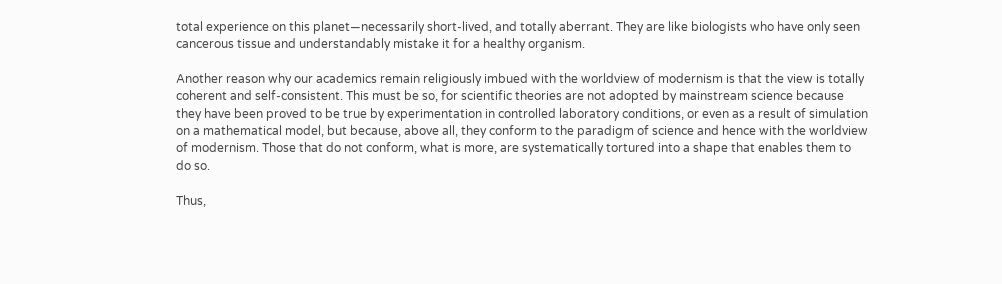total experience on this planet—necessarily short-lived, and totally aberrant. They are like biologists who have only seen cancerous tissue and understandably mistake it for a healthy organism.

Another reason why our academics remain religiously imbued with the worldview of modernism is that the view is totally coherent and self-consistent. This must be so, for scientific theories are not adopted by mainstream science because they have been proved to be true by experimentation in controlled laboratory conditions, or even as a result of simulation on a mathematical model, but because, above all, they conform to the paradigm of science and hence with the worldview of modernism. Those that do not conform, what is more, are systematically tortured into a shape that enables them to do so.

Thus,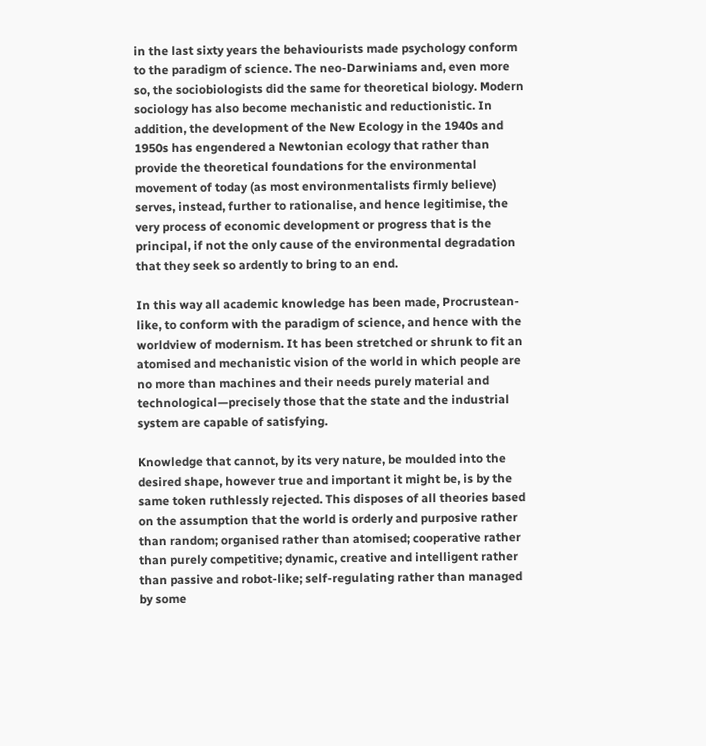in the last sixty years the behaviourists made psychology conform to the paradigm of science. The neo-Darwiniams and, even more so, the sociobiologists did the same for theoretical biology. Modern sociology has also become mechanistic and reductionistic. In addition, the development of the New Ecology in the 1940s and 1950s has engendered a Newtonian ecology that rather than provide the theoretical foundations for the environmental movement of today (as most environmentalists firmly believe) serves, instead, further to rationalise, and hence legitimise, the very process of economic development or progress that is the principal, if not the only cause of the environmental degradation that they seek so ardently to bring to an end.

In this way all academic knowledge has been made, Procrustean-like, to conform with the paradigm of science, and hence with the worldview of modernism. It has been stretched or shrunk to fit an atomised and mechanistic vision of the world in which people are no more than machines and their needs purely material and technological—precisely those that the state and the industrial system are capable of satisfying.

Knowledge that cannot, by its very nature, be moulded into the desired shape, however true and important it might be, is by the same token ruthlessly rejected. This disposes of all theories based on the assumption that the world is orderly and purposive rather than random; organised rather than atomised; cooperative rather than purely competitive; dynamic, creative and intelligent rather than passive and robot-like; self-regulating rather than managed by some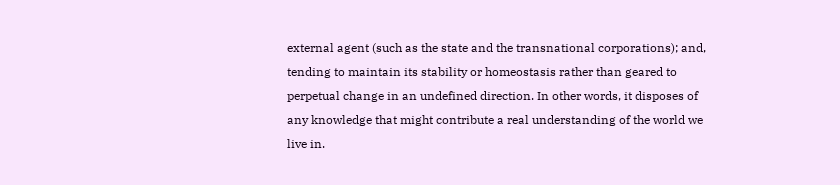external agent (such as the state and the transnational corporations); and, tending to maintain its stability or homeostasis rather than geared to perpetual change in an undefined direction. In other words, it disposes of any knowledge that might contribute a real understanding of the world we live in.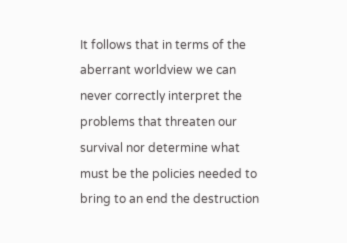It follows that in terms of the aberrant worldview we can never correctly interpret the problems that threaten our survival nor determine what must be the policies needed to bring to an end the destruction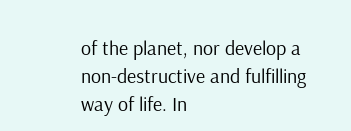of the planet, nor develop a non-destructive and fulfilling way of life. In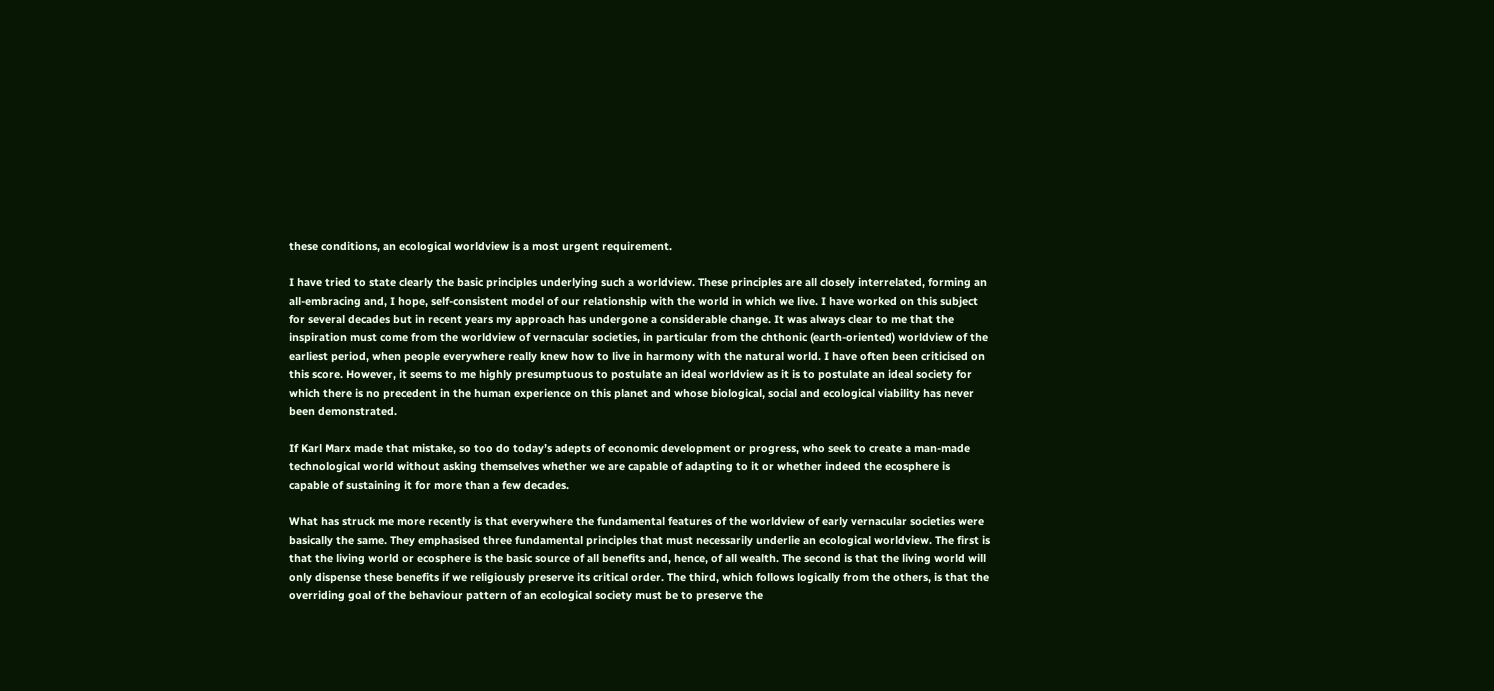these conditions, an ecological worldview is a most urgent requirement.

I have tried to state clearly the basic principles underlying such a worldview. These principles are all closely interrelated, forming an all-embracing and, I hope, self-consistent model of our relationship with the world in which we live. I have worked on this subject for several decades but in recent years my approach has undergone a considerable change. It was always clear to me that the inspiration must come from the worldview of vernacular societies, in particular from the chthonic (earth-oriented) worldview of the earliest period, when people everywhere really knew how to live in harmony with the natural world. I have often been criticised on this score. However, it seems to me highly presumptuous to postulate an ideal worldview as it is to postulate an ideal society for which there is no precedent in the human experience on this planet and whose biological, social and ecological viability has never been demonstrated.

If Karl Marx made that mistake, so too do today’s adepts of economic development or progress, who seek to create a man-made technological world without asking themselves whether we are capable of adapting to it or whether indeed the ecosphere is capable of sustaining it for more than a few decades.

What has struck me more recently is that everywhere the fundamental features of the worldview of early vernacular societies were basically the same. They emphasised three fundamental principles that must necessarily underlie an ecological worldview. The first is that the living world or ecosphere is the basic source of all benefits and, hence, of all wealth. The second is that the living world will only dispense these benefits if we religiously preserve its critical order. The third, which follows logically from the others, is that the overriding goal of the behaviour pattern of an ecological society must be to preserve the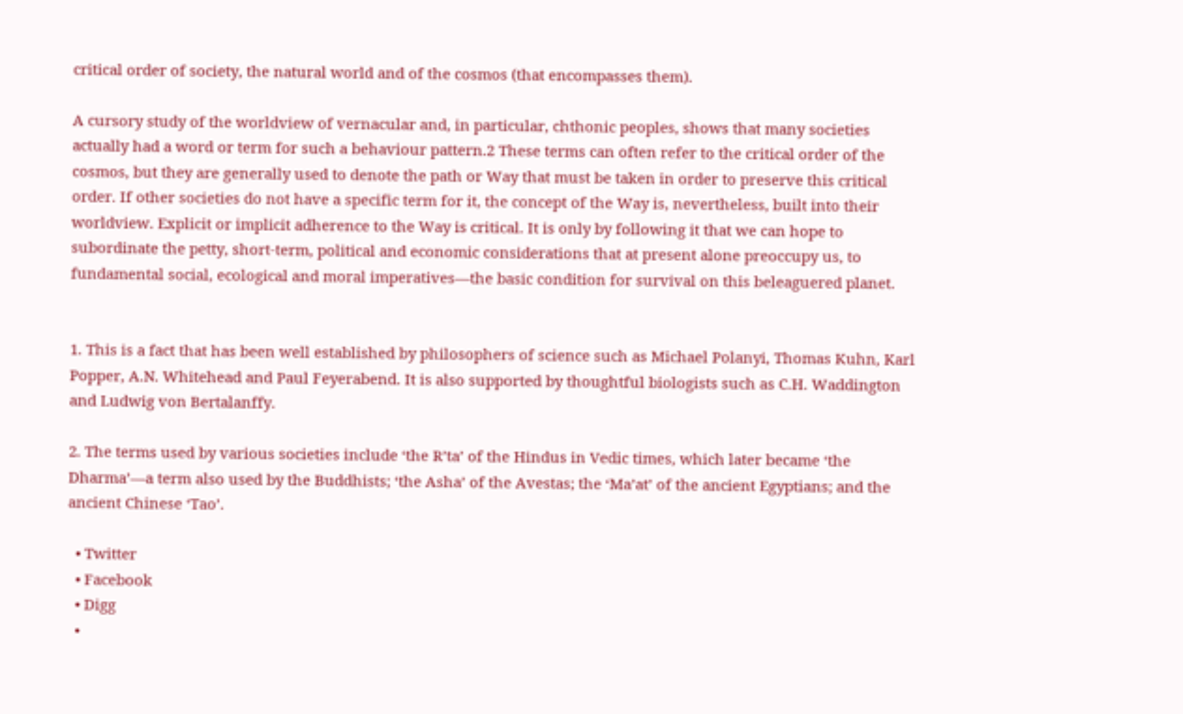critical order of society, the natural world and of the cosmos (that encompasses them).

A cursory study of the worldview of vernacular and, in particular, chthonic peoples, shows that many societies actually had a word or term for such a behaviour pattern.2 These terms can often refer to the critical order of the cosmos, but they are generally used to denote the path or Way that must be taken in order to preserve this critical order. If other societies do not have a specific term for it, the concept of the Way is, nevertheless, built into their worldview. Explicit or implicit adherence to the Way is critical. It is only by following it that we can hope to subordinate the petty, short-term, political and economic considerations that at present alone preoccupy us, to fundamental social, ecological and moral imperatives—the basic condition for survival on this beleaguered planet.


1. This is a fact that has been well established by philosophers of science such as Michael Polanyi, Thomas Kuhn, Karl Popper, A.N. Whitehead and Paul Feyerabend. It is also supported by thoughtful biologists such as C.H. Waddington and Ludwig von Bertalanffy.

2. The terms used by various societies include ‘the R’ta’ of the Hindus in Vedic times, which later became ‘the Dharma’—a term also used by the Buddhists; ‘the Asha’ of the Avestas; the ‘Ma’at’ of the ancient Egyptians; and the ancient Chinese ‘Tao’.

  • Twitter
  • Facebook
  • Digg
  •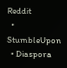Reddit
  • StumbleUpon
  • Diaspora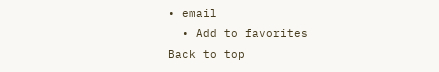• email
  • Add to favorites
Back to top